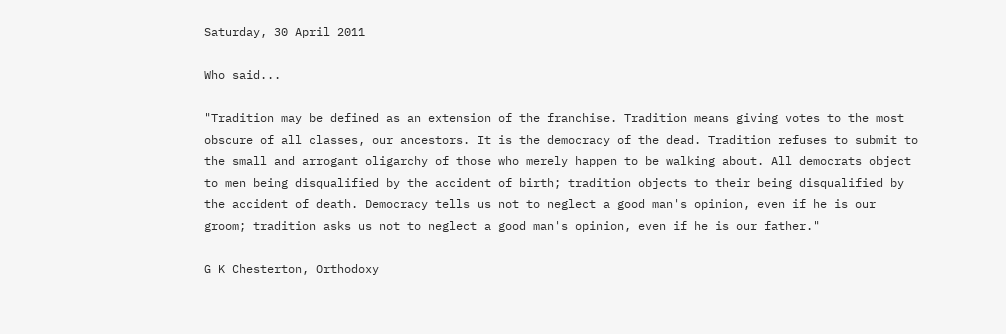Saturday, 30 April 2011

Who said...

"Tradition may be defined as an extension of the franchise. Tradition means giving votes to the most obscure of all classes, our ancestors. It is the democracy of the dead. Tradition refuses to submit to the small and arrogant oligarchy of those who merely happen to be walking about. All democrats object to men being disqualified by the accident of birth; tradition objects to their being disqualified by the accident of death. Democracy tells us not to neglect a good man's opinion, even if he is our groom; tradition asks us not to neglect a good man's opinion, even if he is our father."

G K Chesterton, Orthodoxy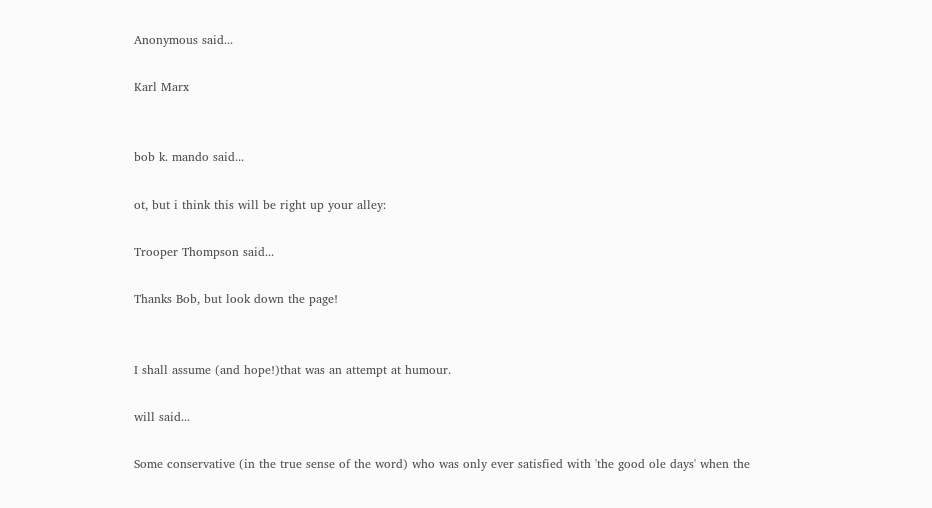Anonymous said...

Karl Marx


bob k. mando said...

ot, but i think this will be right up your alley:

Trooper Thompson said...

Thanks Bob, but look down the page!


I shall assume (and hope!)that was an attempt at humour.

will said...

Some conservative (in the true sense of the word) who was only ever satisfied with 'the good ole days' when the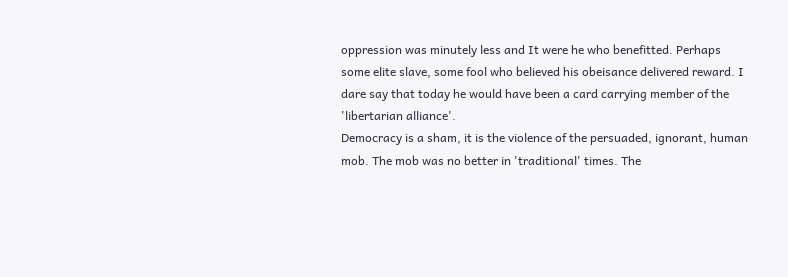oppression was minutely less and It were he who benefitted. Perhaps some elite slave, some fool who believed his obeisance delivered reward. I dare say that today he would have been a card carrying member of the 'libertarian alliance'.
Democracy is a sham, it is the violence of the persuaded, ignorant, human mob. The mob was no better in 'traditional' times. The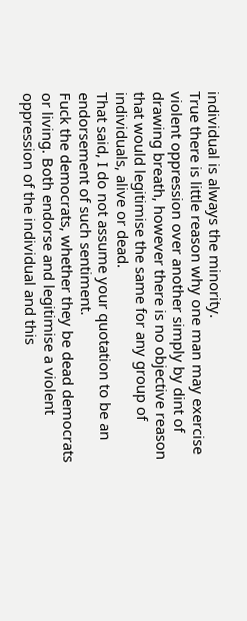individual is always the minority.
True there is little reason why one man may exercise violent oppression over another simply by dint of drawing breath, however there is no objective reason that would legitimise the same for any group of individuals, alive or dead.
That said, I do not assume your quotation to be an endorsement of such sentiment.
Fuck the democrats, whether they be dead democrats or living. Both endorse and legitimise a violent oppression of the individual and this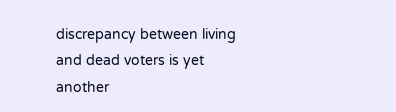discrepancy between living and dead voters is yet another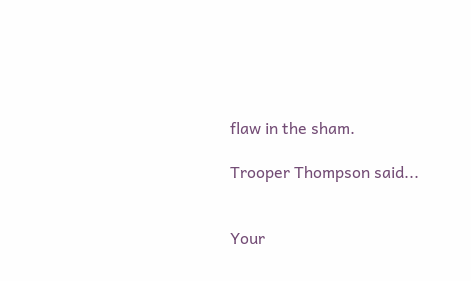flaw in the sham.

Trooper Thompson said...


Your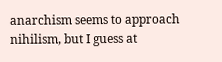anarchism seems to approach nihilism, but I guess at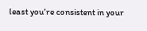least you're consistent in your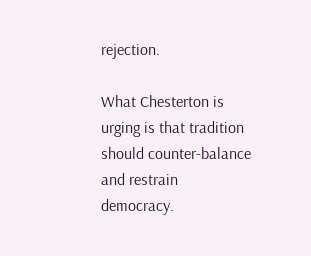rejection.

What Chesterton is urging is that tradition should counter-balance and restrain democracy.